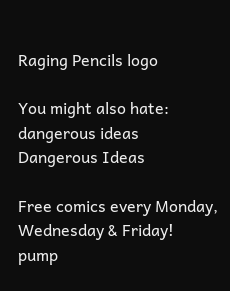Raging Pencils logo

You might also hate:
dangerous ideas
Dangerous Ideas

Free comics every Monday, Wednesday & Friday!
pump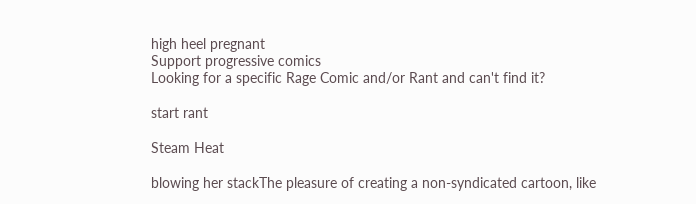high heel pregnant
Support progressive comics
Looking for a specific Rage Comic and/or Rant and can't find it?

start rant

Steam Heat

blowing her stackThe pleasure of creating a non-syndicated cartoon, like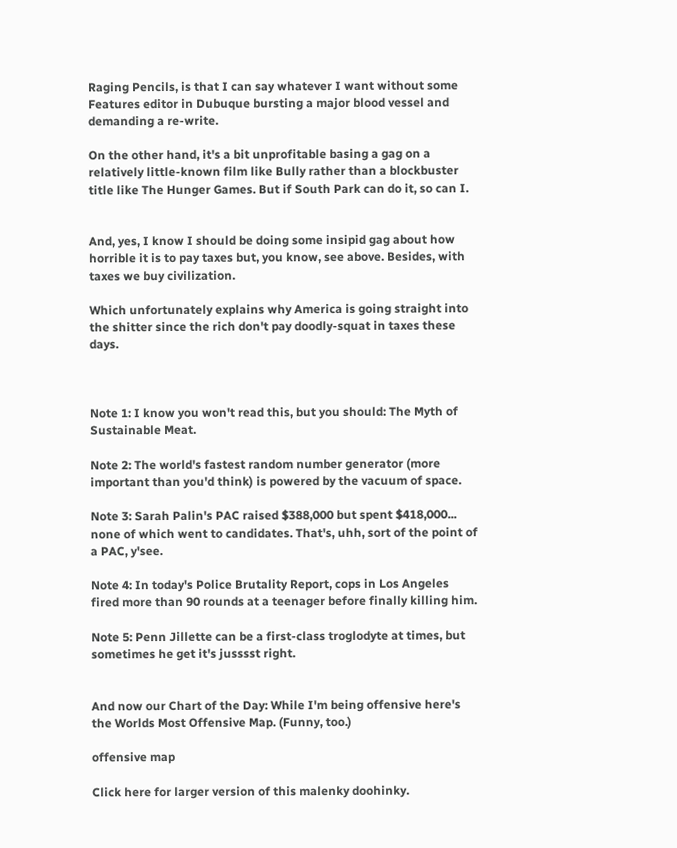Raging Pencils, is that I can say whatever I want without some Features editor in Dubuque bursting a major blood vessel and demanding a re-write.

On the other hand, it's a bit unprofitable basing a gag on a relatively little-known film like Bully rather than a blockbuster title like The Hunger Games. But if South Park can do it, so can I.


And, yes, I know I should be doing some insipid gag about how horrible it is to pay taxes but, you know, see above. Besides, with taxes we buy civilization.

Which unfortunately explains why America is going straight into the shitter since the rich don't pay doodly-squat in taxes these days.



Note 1: I know you won't read this, but you should: The Myth of Sustainable Meat.

Note 2: The world's fastest random number generator (more important than you'd think) is powered by the vacuum of space.

Note 3: Sarah Palin's PAC raised $388,000 but spent $418,000... none of which went to candidates. That's, uhh, sort of the point of a PAC, y'see.

Note 4: In today's Police Brutality Report, cops in Los Angeles fired more than 90 rounds at a teenager before finally killing him.

Note 5: Penn Jillette can be a first-class troglodyte at times, but sometimes he get it's jusssst right.


And now our Chart of the Day: While I'm being offensive here's the Worlds Most Offensive Map. (Funny, too.)

offensive map

Click here for larger version of this malenky doohinky.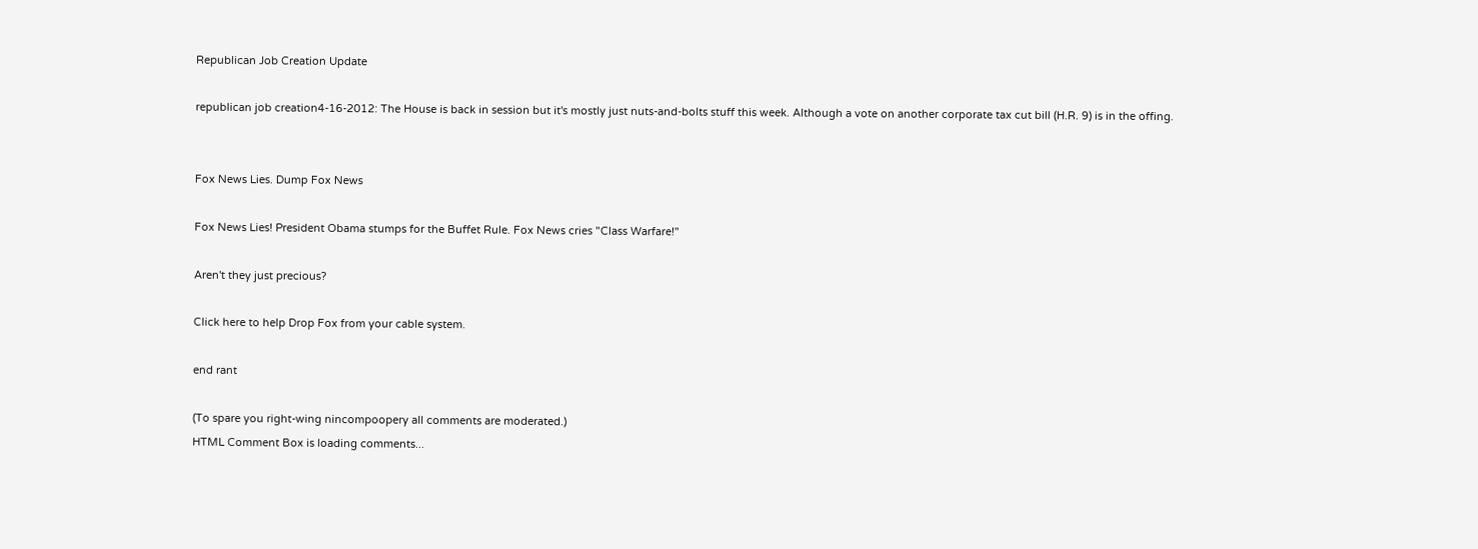Republican Job Creation Update

republican job creation4-16-2012: The House is back in session but it's mostly just nuts-and-bolts stuff this week. Although a vote on another corporate tax cut bill (H.R. 9) is in the offing.


Fox News Lies. Dump Fox News

Fox News Lies! President Obama stumps for the Buffet Rule. Fox News cries "Class Warfare!"

Aren't they just precious?

Click here to help Drop Fox from your cable system.

end rant

(To spare you right-wing nincompoopery all comments are moderated.)
HTML Comment Box is loading comments...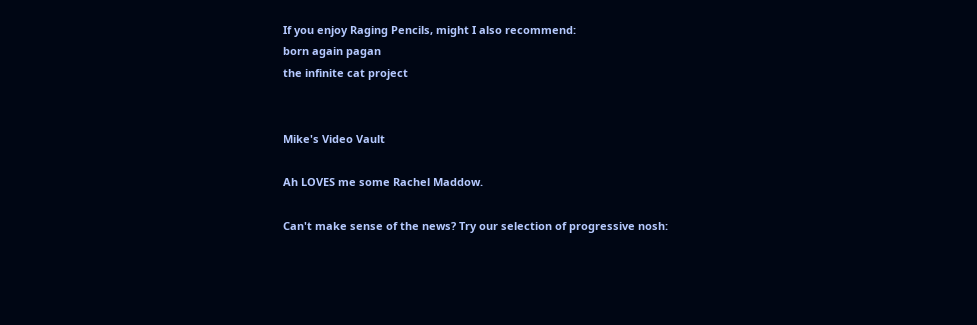If you enjoy Raging Pencils, might I also recommend:
born again pagan
the infinite cat project


Mike's Video Vault

Ah LOVES me some Rachel Maddow.

Can't make sense of the news? Try our selection of progressive nosh: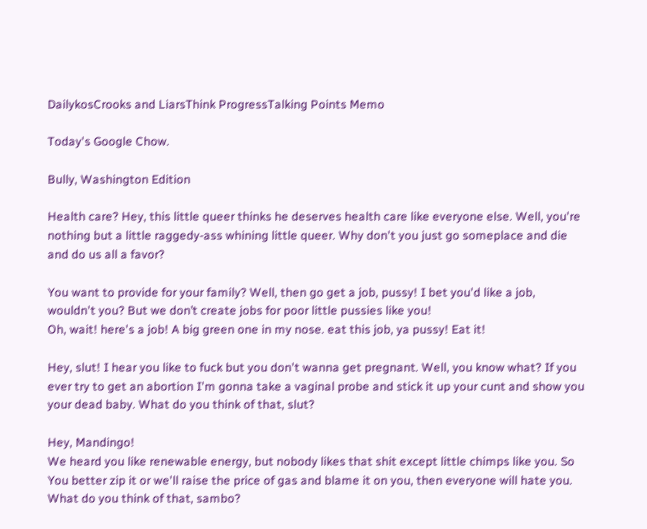DailykosCrooks and LiarsThink ProgressTalking Points Memo

Today's Google Chow.

Bully, Washington Edition

Health care? Hey, this little queer thinks he deserves health care like everyone else. Well, you're nothing but a little raggedy-ass whining little queer. Why don't you just go someplace and die and do us all a favor?

You want to provide for your family? Well, then go get a job, pussy! I bet you'd like a job, wouldn't you? But we don’t create jobs for poor little pussies like you!
Oh, wait! here's a job! A big green one in my nose. eat this job, ya pussy! Eat it!

Hey, slut! I hear you like to fuck but you don't wanna get pregnant. Well, you know what? If you ever try to get an abortion I'm gonna take a vaginal probe and stick it up your cunt and show you your dead baby. What do you think of that, slut?

Hey, Mandingo!
We heard you like renewable energy, but nobody likes that shit except little chimps like you. So You better zip it or we'll raise the price of gas and blame it on you, then everyone will hate you. What do you think of that, sambo?